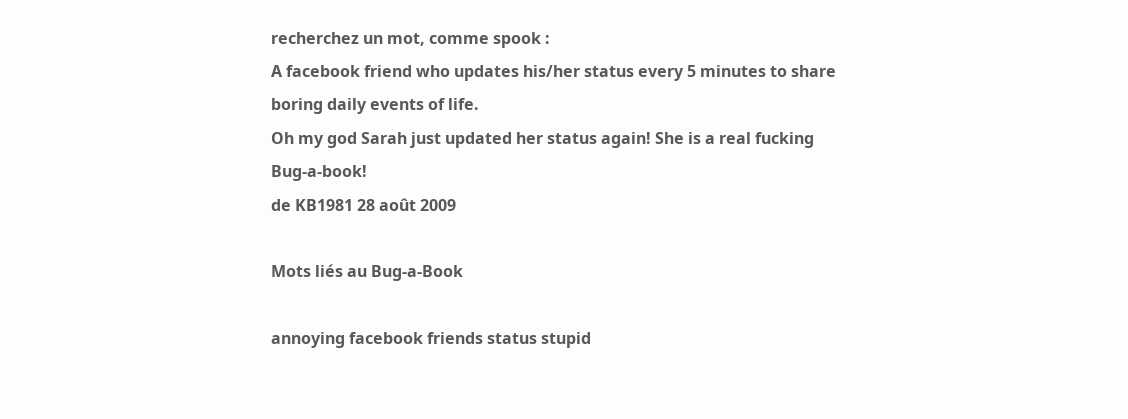recherchez un mot, comme spook :
A facebook friend who updates his/her status every 5 minutes to share boring daily events of life.
Oh my god Sarah just updated her status again! She is a real fucking Bug-a-book!
de KB1981 28 août 2009

Mots liés au Bug-a-Book

annoying facebook friends status stupid